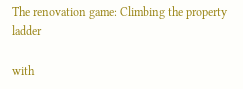The renovation game: Climbing the property ladder

with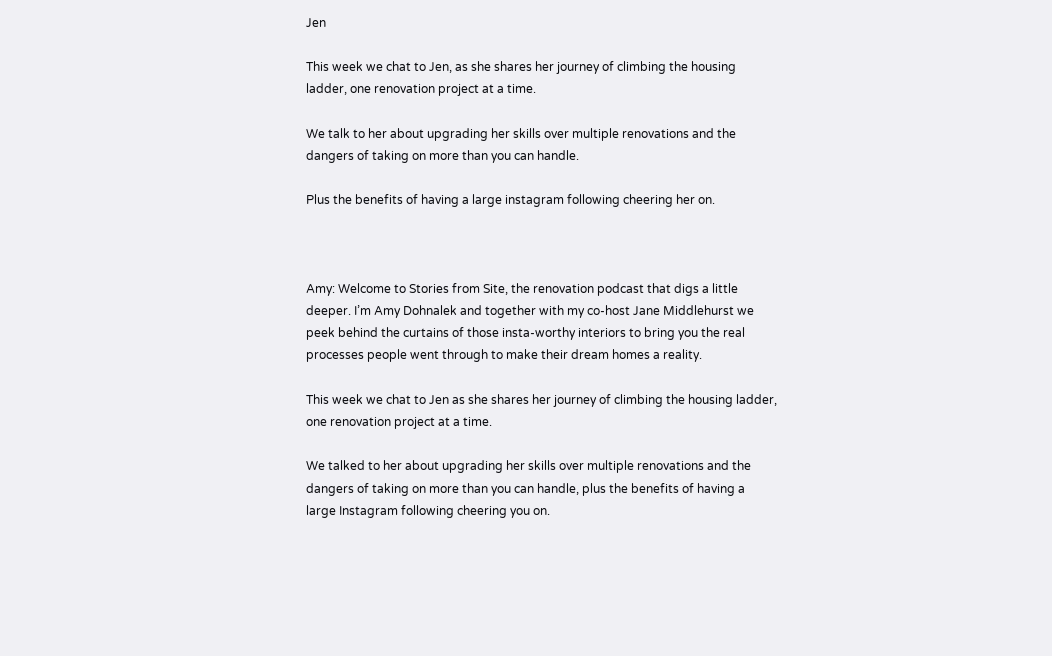Jen

This week we chat to Jen, as she shares her journey of climbing the housing ladder, one renovation project at a time.

We talk to her about upgrading her skills over multiple renovations and the dangers of taking on more than you can handle.

Plus the benefits of having a large instagram following cheering her on.



Amy: Welcome to Stories from Site, the renovation podcast that digs a little deeper. I’m Amy Dohnalek and together with my co-host Jane Middlehurst we peek behind the curtains of those insta-worthy interiors to bring you the real processes people went through to make their dream homes a reality.

This week we chat to Jen as she shares her journey of climbing the housing ladder, one renovation project at a time.

We talked to her about upgrading her skills over multiple renovations and the dangers of taking on more than you can handle, plus the benefits of having a large Instagram following cheering you on.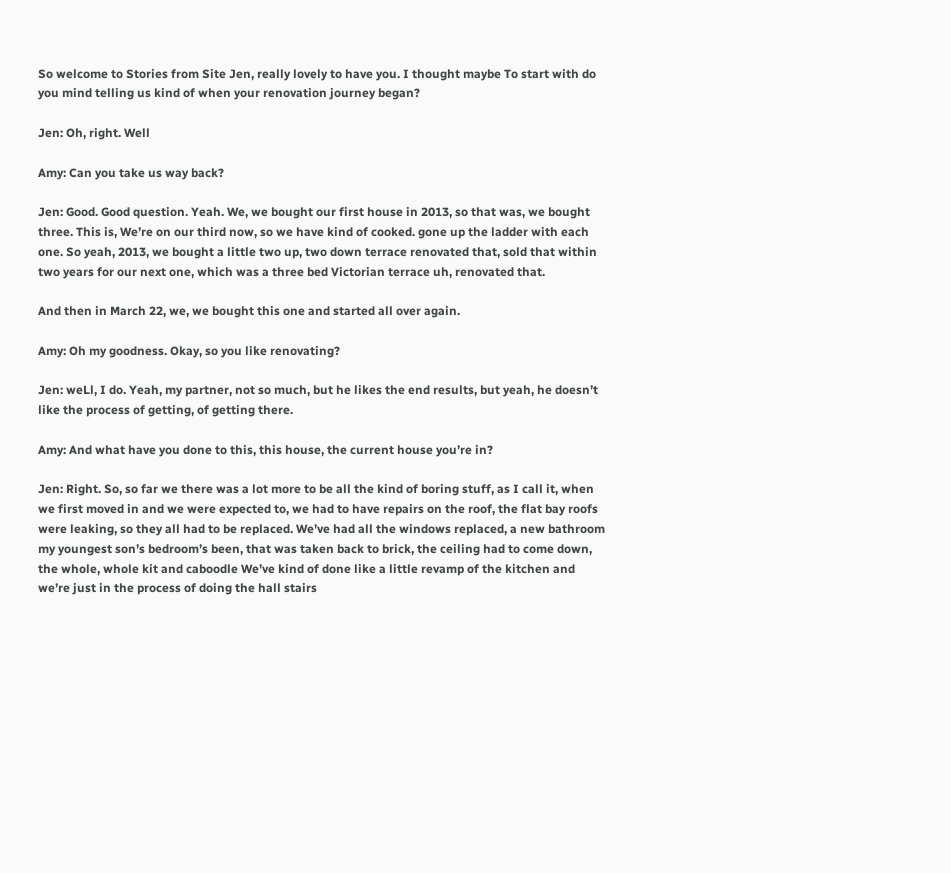So welcome to Stories from Site Jen, really lovely to have you. I thought maybe To start with do you mind telling us kind of when your renovation journey began?

Jen: Oh, right. Well

Amy: Can you take us way back?

Jen: Good. Good question. Yeah. We, we bought our first house in 2013, so that was, we bought three. This is, We’re on our third now, so we have kind of cooked. gone up the ladder with each one. So yeah, 2013, we bought a little two up, two down terrace renovated that, sold that within two years for our next one, which was a three bed Victorian terrace uh, renovated that.

And then in March 22, we, we bought this one and started all over again.

Amy: Oh my goodness. Okay, so you like renovating?

Jen: weLl, I do. Yeah, my partner, not so much, but he likes the end results, but yeah, he doesn’t like the process of getting, of getting there.

Amy: And what have you done to this, this house, the current house you’re in?

Jen: Right. So, so far we there was a lot more to be all the kind of boring stuff, as I call it, when we first moved in and we were expected to, we had to have repairs on the roof, the flat bay roofs were leaking, so they all had to be replaced. We’ve had all the windows replaced, a new bathroom my youngest son’s bedroom’s been, that was taken back to brick, the ceiling had to come down, the whole, whole kit and caboodle We’ve kind of done like a little revamp of the kitchen and we’re just in the process of doing the hall stairs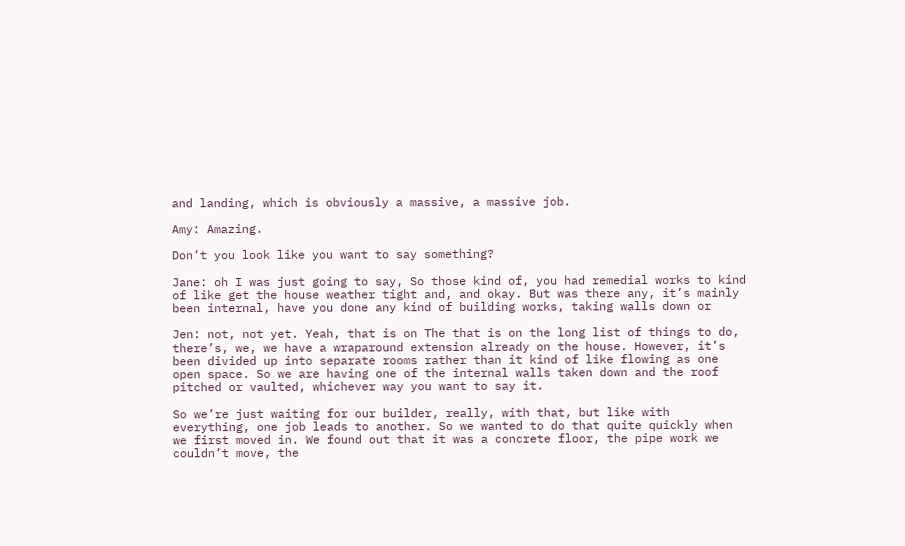and landing, which is obviously a massive, a massive job.

Amy: Amazing.

Don’t you look like you want to say something?

Jane: oh I was just going to say, So those kind of, you had remedial works to kind of like get the house weather tight and, and okay. But was there any, it’s mainly been internal, have you done any kind of building works, taking walls down or

Jen: not, not yet. Yeah, that is on The that is on the long list of things to do, there’s, we, we have a wraparound extension already on the house. However, it’s been divided up into separate rooms rather than it kind of like flowing as one open space. So we are having one of the internal walls taken down and the roof pitched or vaulted, whichever way you want to say it.

So we’re just waiting for our builder, really, with that, but like with everything, one job leads to another. So we wanted to do that quite quickly when we first moved in. We found out that it was a concrete floor, the pipe work we couldn’t move, the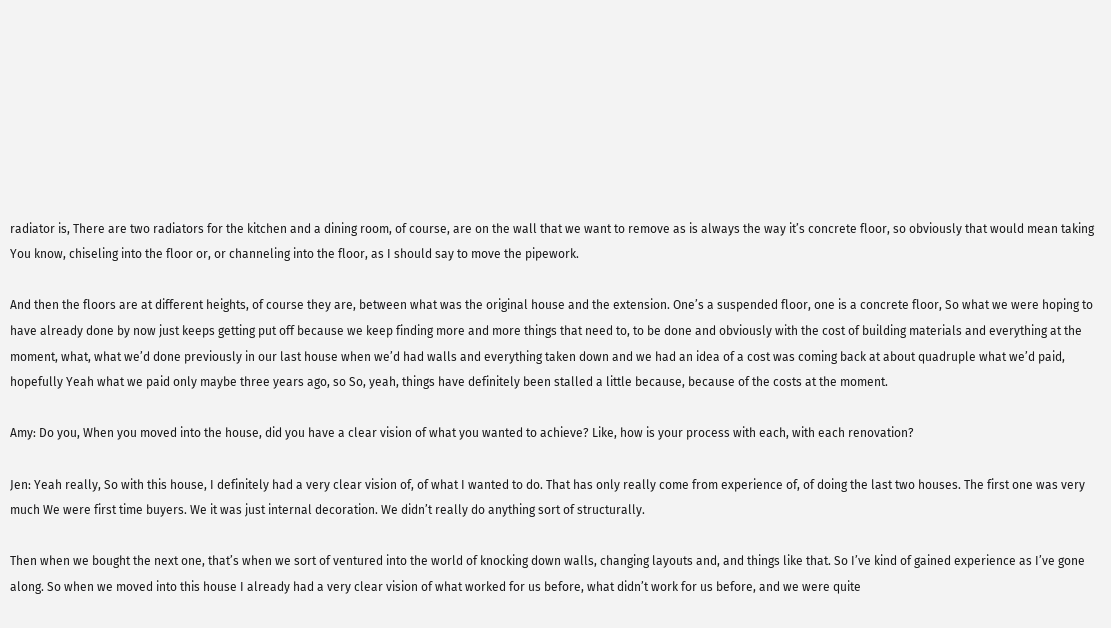radiator is, There are two radiators for the kitchen and a dining room, of course, are on the wall that we want to remove as is always the way it’s concrete floor, so obviously that would mean taking You know, chiseling into the floor or, or channeling into the floor, as I should say to move the pipework.

And then the floors are at different heights, of course they are, between what was the original house and the extension. One’s a suspended floor, one is a concrete floor, So what we were hoping to have already done by now just keeps getting put off because we keep finding more and more things that need to, to be done and obviously with the cost of building materials and everything at the moment, what, what we’d done previously in our last house when we’d had walls and everything taken down and we had an idea of a cost was coming back at about quadruple what we’d paid, hopefully Yeah what we paid only maybe three years ago, so So, yeah, things have definitely been stalled a little because, because of the costs at the moment.

Amy: Do you, When you moved into the house, did you have a clear vision of what you wanted to achieve? Like, how is your process with each, with each renovation?

Jen: Yeah really, So with this house, I definitely had a very clear vision of, of what I wanted to do. That has only really come from experience of, of doing the last two houses. The first one was very much We were first time buyers. We it was just internal decoration. We didn’t really do anything sort of structurally.

Then when we bought the next one, that’s when we sort of ventured into the world of knocking down walls, changing layouts and, and things like that. So I’ve kind of gained experience as I’ve gone along. So when we moved into this house I already had a very clear vision of what worked for us before, what didn’t work for us before, and we were quite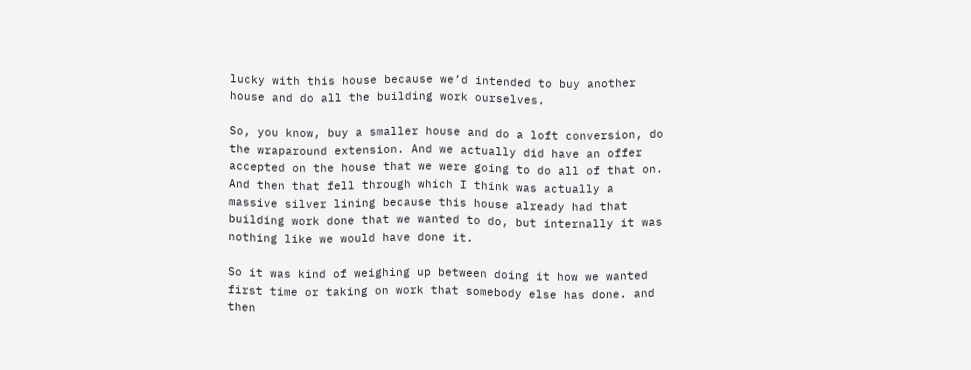lucky with this house because we’d intended to buy another house and do all the building work ourselves.

So, you know, buy a smaller house and do a loft conversion, do the wraparound extension. And we actually did have an offer accepted on the house that we were going to do all of that on. And then that fell through which I think was actually a massive silver lining because this house already had that building work done that we wanted to do, but internally it was nothing like we would have done it.

So it was kind of weighing up between doing it how we wanted first time or taking on work that somebody else has done. and then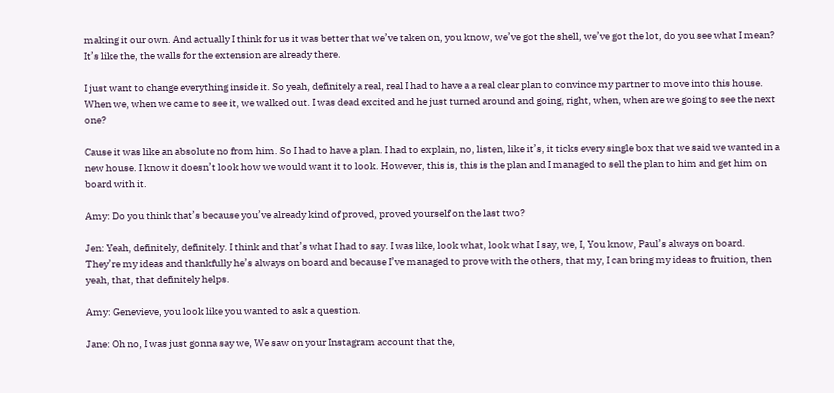making it our own. And actually I think for us it was better that we’ve taken on, you know, we’ve got the shell, we’ve got the lot, do you see what I mean? It’s like the, the walls for the extension are already there.

I just want to change everything inside it. So yeah, definitely a real, real I had to have a a real clear plan to convince my partner to move into this house. When we, when we came to see it, we walked out. I was dead excited and he just turned around and going, right, when, when are we going to see the next one?

Cause it was like an absolute no from him. So I had to have a plan. I had to explain, no, listen, like it’s, it ticks every single box that we said we wanted in a new house. I know it doesn’t look how we would want it to look. However, this is, this is the plan and I managed to sell the plan to him and get him on board with it.

Amy: Do you think that’s because you’ve already kind of proved, proved yourself on the last two?

Jen: Yeah, definitely, definitely. I think and that’s what I had to say. I was like, look what, look what I say, we, I, You know, Paul’s always on board. They’re my ideas and thankfully he’s always on board and because I’ve managed to prove with the others, that my, I can bring my ideas to fruition, then yeah, that, that definitely helps.

Amy: Genevieve, you look like you wanted to ask a question.

Jane: Oh no, I was just gonna say we, We saw on your Instagram account that the,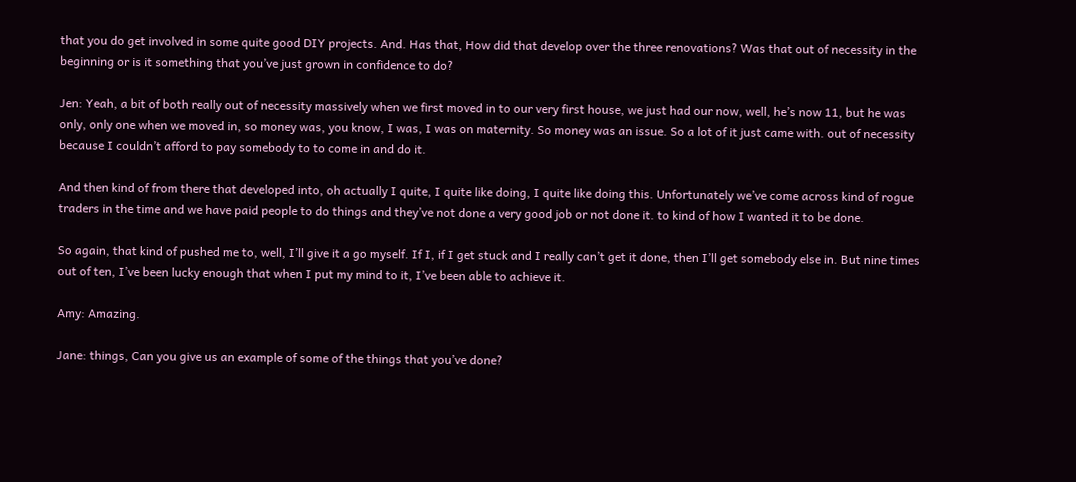that you do get involved in some quite good DIY projects. And. Has that, How did that develop over the three renovations? Was that out of necessity in the beginning or is it something that you’ve just grown in confidence to do?

Jen: Yeah, a bit of both really out of necessity massively when we first moved in to our very first house, we just had our now, well, he’s now 11, but he was only, only one when we moved in, so money was, you know, I was, I was on maternity. So money was an issue. So a lot of it just came with. out of necessity because I couldn’t afford to pay somebody to to come in and do it.

And then kind of from there that developed into, oh actually I quite, I quite like doing, I quite like doing this. Unfortunately we’ve come across kind of rogue traders in the time and we have paid people to do things and they’ve not done a very good job or not done it. to kind of how I wanted it to be done.

So again, that kind of pushed me to, well, I’ll give it a go myself. If I, if I get stuck and I really can’t get it done, then I’ll get somebody else in. But nine times out of ten, I’ve been lucky enough that when I put my mind to it, I’ve been able to achieve it.

Amy: Amazing.

Jane: things, Can you give us an example of some of the things that you’ve done?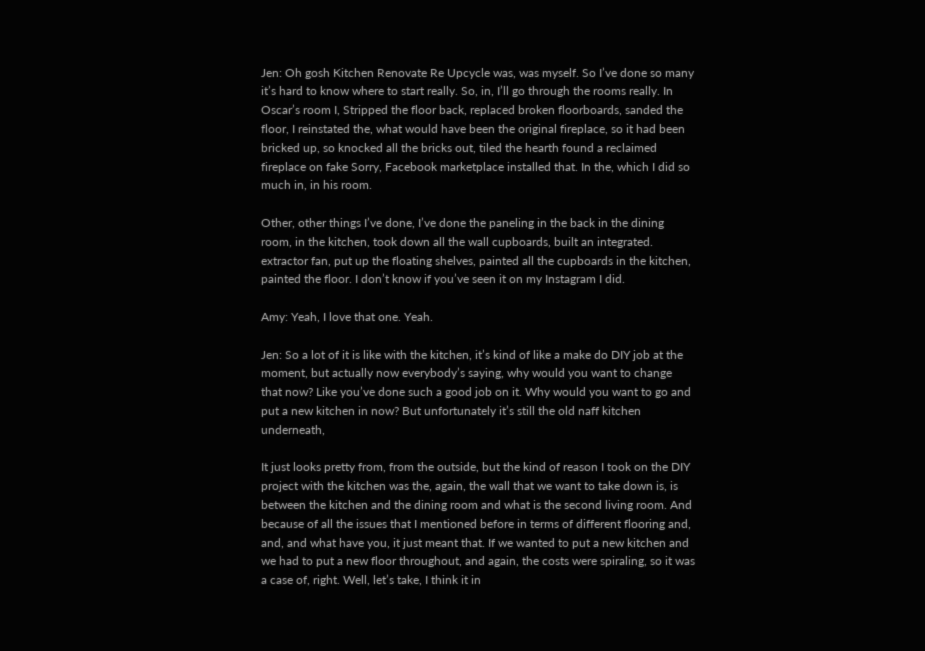Jen: Oh gosh Kitchen Renovate Re Upcycle was, was myself. So I’ve done so many it’s hard to know where to start really. So, in, I’ll go through the rooms really. In Oscar’s room I, Stripped the floor back, replaced broken floorboards, sanded the floor, I reinstated the, what would have been the original fireplace, so it had been bricked up, so knocked all the bricks out, tiled the hearth found a reclaimed fireplace on fake Sorry, Facebook marketplace installed that. In the, which I did so much in, in his room.

Other, other things I’ve done, I’ve done the paneling in the back in the dining room, in the kitchen, took down all the wall cupboards, built an integrated. extractor fan, put up the floating shelves, painted all the cupboards in the kitchen, painted the floor. I don’t know if you’ve seen it on my Instagram I did.

Amy: Yeah, I love that one. Yeah.

Jen: So a lot of it is like with the kitchen, it’s kind of like a make do DIY job at the moment, but actually now everybody’s saying, why would you want to change that now? Like you’ve done such a good job on it. Why would you want to go and put a new kitchen in now? But unfortunately it’s still the old naff kitchen underneath,

It just looks pretty from, from the outside, but the kind of reason I took on the DIY project with the kitchen was the, again, the wall that we want to take down is, is between the kitchen and the dining room and what is the second living room. And because of all the issues that I mentioned before in terms of different flooring and, and, and what have you, it just meant that. If we wanted to put a new kitchen and we had to put a new floor throughout, and again, the costs were spiraling, so it was a case of, right. Well, let’s take, I think it in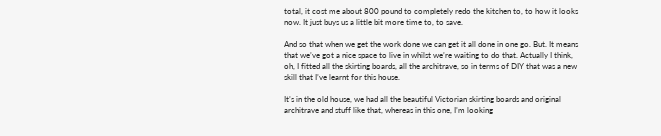total, it cost me about 800 pound to completely redo the kitchen to, to how it looks now. It just buys us a little bit more time to, to save.

And so that when we get the work done we can get it all done in one go. But. It means that we’ve got a nice space to live in whilst we’re waiting to do that. Actually I think, oh, I fitted all the skirting boards, all the architrave, so in terms of DIY that was a new skill that I’ve learnt for this house.

It’s in the old house, we had all the beautiful Victorian skirting boards and original architrave and stuff like that, whereas in this one, I’m looking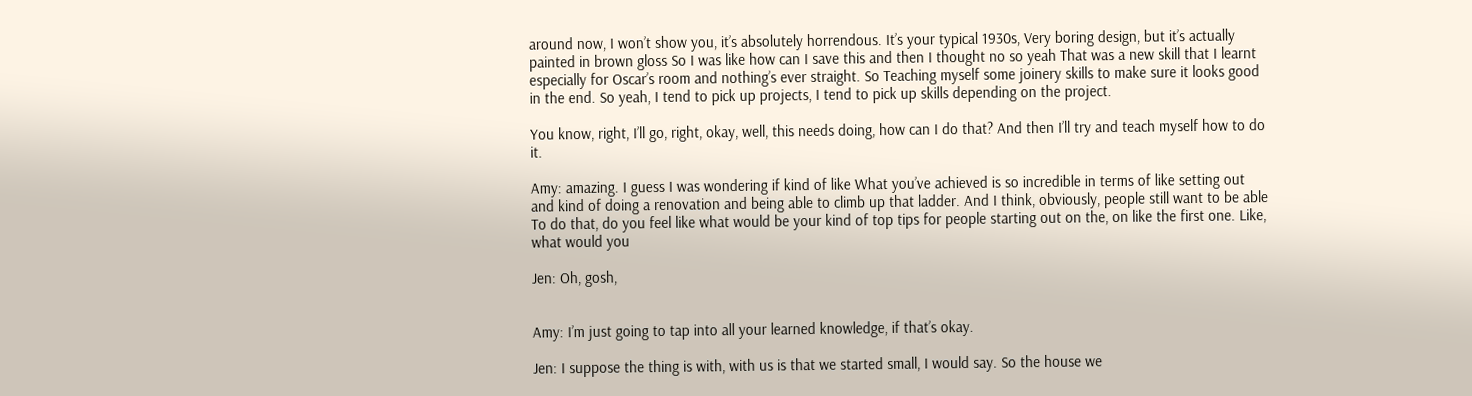around now, I won’t show you, it’s absolutely horrendous. It’s your typical 1930s, Very boring design, but it’s actually painted in brown gloss So I was like how can I save this and then I thought no so yeah That was a new skill that I learnt especially for Oscar’s room and nothing’s ever straight. So Teaching myself some joinery skills to make sure it looks good in the end. So yeah, I tend to pick up projects, I tend to pick up skills depending on the project.

You know, right, I’ll go, right, okay, well, this needs doing, how can I do that? And then I’ll try and teach myself how to do it.

Amy: amazing. I guess I was wondering if kind of like What you’ve achieved is so incredible in terms of like setting out and kind of doing a renovation and being able to climb up that ladder. And I think, obviously, people still want to be able To do that, do you feel like what would be your kind of top tips for people starting out on the, on like the first one. Like, what would you

Jen: Oh, gosh,


Amy: I’m just going to tap into all your learned knowledge, if that’s okay.

Jen: I suppose the thing is with, with us is that we started small, I would say. So the house we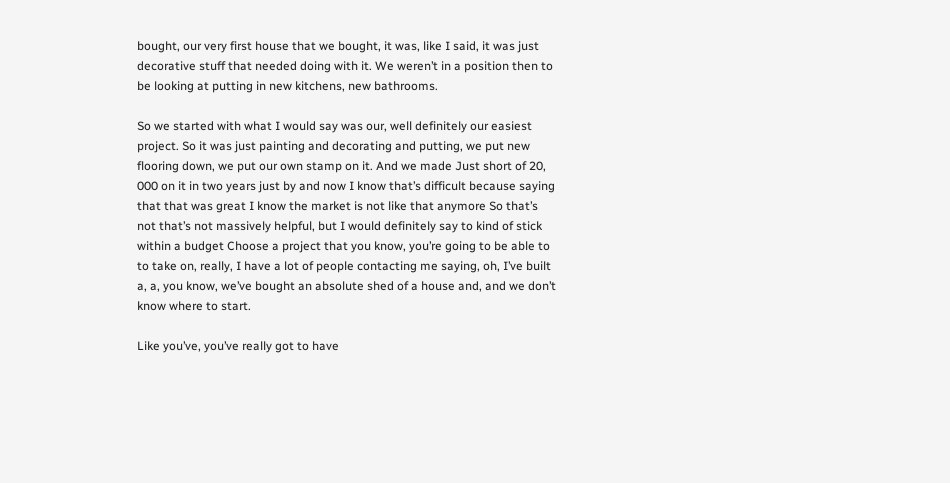bought, our very first house that we bought, it was, like I said, it was just decorative stuff that needed doing with it. We weren’t in a position then to be looking at putting in new kitchens, new bathrooms.

So we started with what I would say was our, well definitely our easiest project. So it was just painting and decorating and putting, we put new flooring down, we put our own stamp on it. And we made Just short of 20, 000 on it in two years just by and now I know that’s difficult because saying that that was great I know the market is not like that anymore So that’s not that’s not massively helpful, but I would definitely say to kind of stick within a budget Choose a project that you know, you’re going to be able to to take on, really, I have a lot of people contacting me saying, oh, I’ve built a, a, you know, we’ve bought an absolute shed of a house and, and we don’t know where to start.

Like you’ve, you’ve really got to have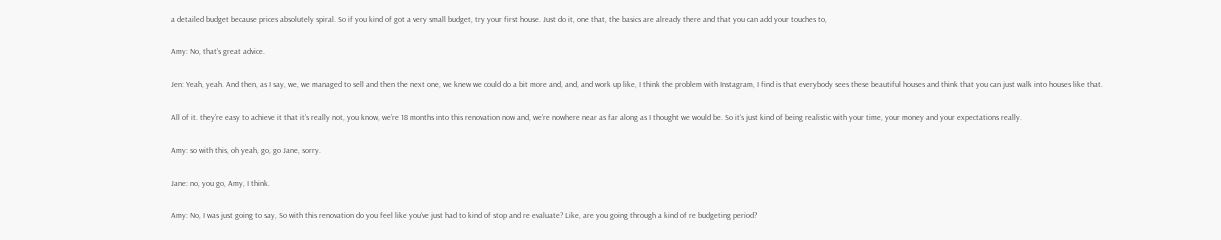a detailed budget because prices absolutely spiral. So if you kind of got a very small budget, try your first house. Just do it, one that, the basics are already there and that you can add your touches to,

Amy: No, that’s great advice.

Jen: Yeah, yeah. And then, as I say, we, we managed to sell and then the next one, we knew we could do a bit more and, and, and work up like, I think the problem with Instagram, I find is that everybody sees these beautiful houses and think that you can just walk into houses like that.

All of it. they’re easy to achieve it that it’s really not, you know, we’re 18 months into this renovation now and, we’re nowhere near as far along as I thought we would be. So it’s just kind of being realistic with your time, your money and your expectations really.

Amy: so with this, oh yeah, go, go Jane, sorry.

Jane: no, you go, Amy, I think.

Amy: No, I was just going to say, So with this renovation do you feel like you’ve just had to kind of stop and re evaluate? Like, are you going through a kind of re budgeting period?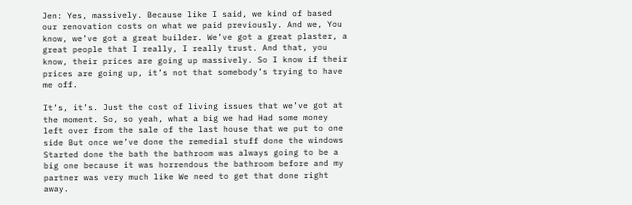Jen: Yes, massively. Because like I said, we kind of based our renovation costs on what we paid previously. And we, You know, we’ve got a great builder. We’ve got a great plaster, a great people that I really, I really trust. And that, you know, their prices are going up massively. So I know if their prices are going up, it’s not that somebody’s trying to have me off.

It’s, it’s. Just the cost of living issues that we’ve got at the moment. So, so yeah, what a big we had Had some money left over from the sale of the last house that we put to one side But once we’ve done the remedial stuff done the windows Started done the bath the bathroom was always going to be a big one because it was horrendous the bathroom before and my partner was very much like We need to get that done right away.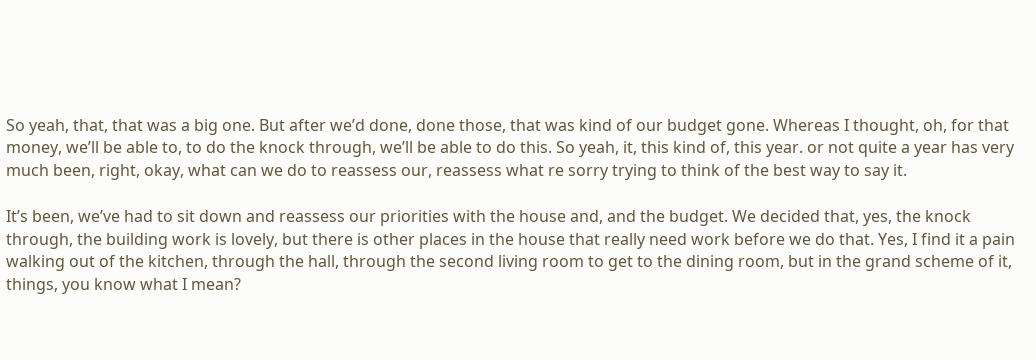So yeah, that, that was a big one. But after we’d done, done those, that was kind of our budget gone. Whereas I thought, oh, for that money, we’ll be able to, to do the knock through, we’ll be able to do this. So yeah, it, this kind of, this year. or not quite a year has very much been, right, okay, what can we do to reassess our, reassess what re sorry trying to think of the best way to say it.

It’s been, we’ve had to sit down and reassess our priorities with the house and, and the budget. We decided that, yes, the knock through, the building work is lovely, but there is other places in the house that really need work before we do that. Yes, I find it a pain walking out of the kitchen, through the hall, through the second living room to get to the dining room, but in the grand scheme of it, things, you know what I mean?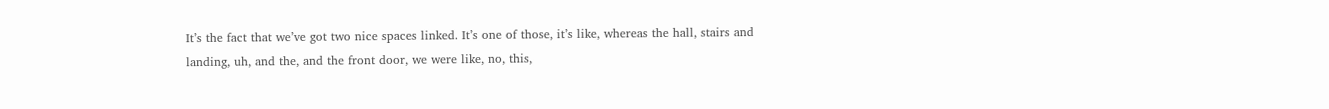It’s the fact that we’ve got two nice spaces linked. It’s one of those, it’s like, whereas the hall, stairs and landing, uh, and the, and the front door, we were like, no, this,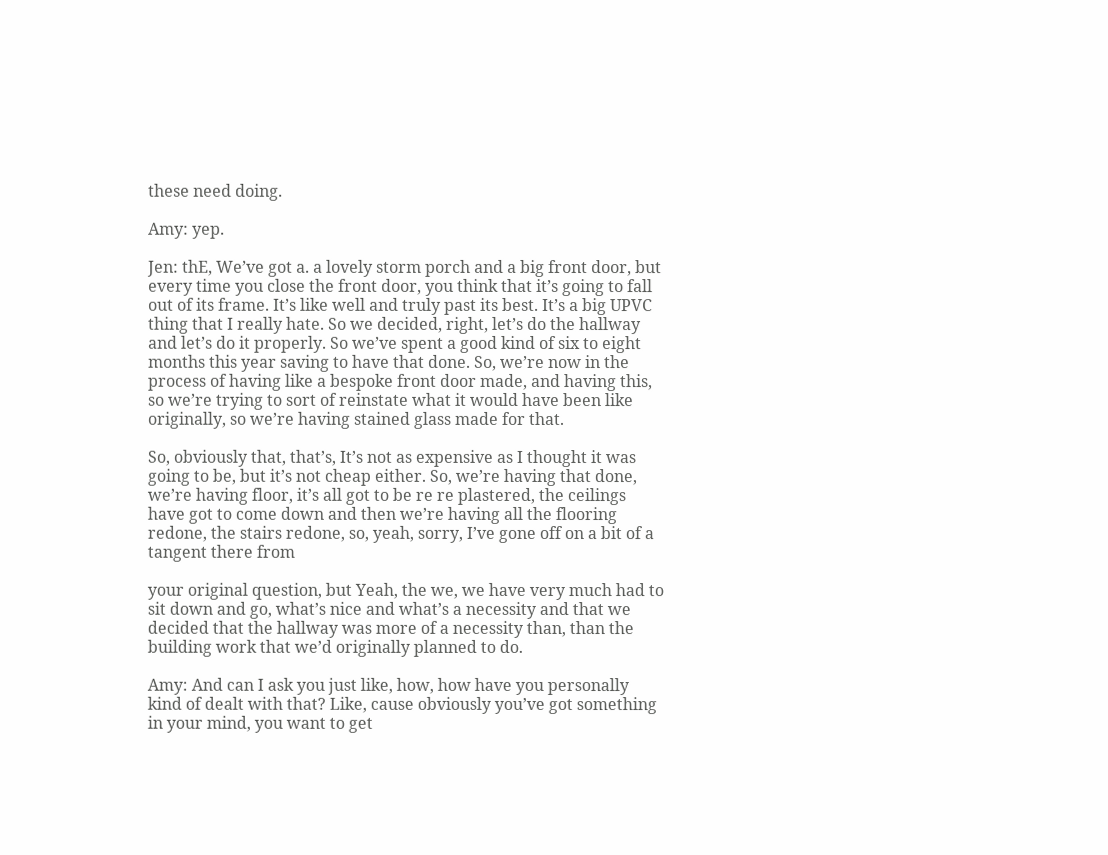these need doing.

Amy: yep.

Jen: thE, We’ve got a. a lovely storm porch and a big front door, but every time you close the front door, you think that it’s going to fall out of its frame. It’s like well and truly past its best. It’s a big UPVC thing that I really hate. So we decided, right, let’s do the hallway and let’s do it properly. So we’ve spent a good kind of six to eight months this year saving to have that done. So, we’re now in the process of having like a bespoke front door made, and having this, so we’re trying to sort of reinstate what it would have been like originally, so we’re having stained glass made for that.

So, obviously that, that’s, It’s not as expensive as I thought it was going to be, but it’s not cheap either. So, we’re having that done, we’re having floor, it’s all got to be re re plastered, the ceilings have got to come down and then we’re having all the flooring redone, the stairs redone, so, yeah, sorry, I’ve gone off on a bit of a tangent there from

your original question, but Yeah, the we, we have very much had to sit down and go, what’s nice and what’s a necessity and that we decided that the hallway was more of a necessity than, than the building work that we’d originally planned to do.

Amy: And can I ask you just like, how, how have you personally kind of dealt with that? Like, cause obviously you’ve got something in your mind, you want to get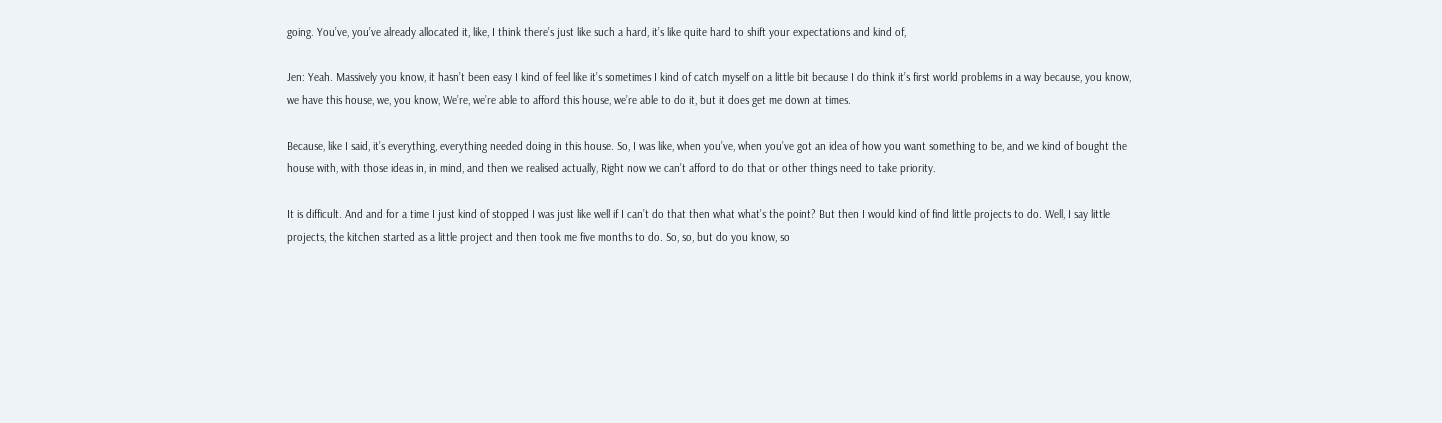going. You’ve, you’ve already allocated it, like, I think there’s just like such a hard, it’s like quite hard to shift your expectations and kind of,

Jen: Yeah. Massively you know, it hasn’t been easy I kind of feel like it’s sometimes I kind of catch myself on a little bit because I do think it’s first world problems in a way because, you know, we have this house, we, you know, We’re, we’re able to afford this house, we’re able to do it, but it does get me down at times.

Because, like I said, it’s everything, everything needed doing in this house. So, I was like, when you’ve, when you’ve got an idea of how you want something to be, and we kind of bought the house with, with those ideas in, in mind, and then we realised actually, Right now we can’t afford to do that or other things need to take priority.

It is difficult. And and for a time I just kind of stopped I was just like well if I can’t do that then what what’s the point? But then I would kind of find little projects to do. Well, I say little projects, the kitchen started as a little project and then took me five months to do. So, so, but do you know, so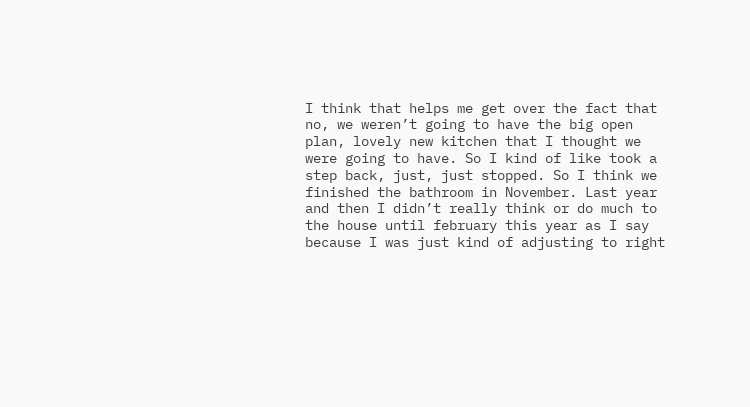I think that helps me get over the fact that no, we weren’t going to have the big open plan, lovely new kitchen that I thought we were going to have. So I kind of like took a step back, just, just stopped. So I think we finished the bathroom in November. Last year and then I didn’t really think or do much to the house until february this year as I say because I was just kind of adjusting to right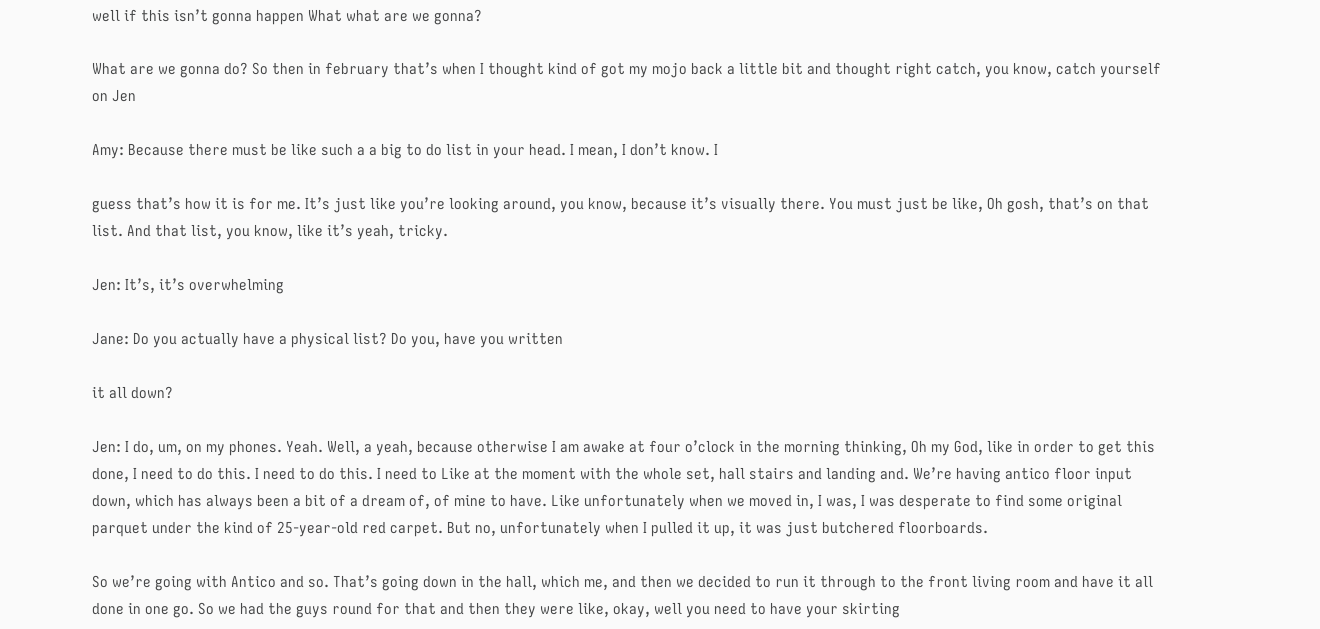well if this isn’t gonna happen What what are we gonna?

What are we gonna do? So then in february that’s when I thought kind of got my mojo back a little bit and thought right catch, you know, catch yourself on Jen

Amy: Because there must be like such a a big to do list in your head. I mean, I don’t know. I

guess that’s how it is for me. It’s just like you’re looking around, you know, because it’s visually there. You must just be like, Oh gosh, that’s on that list. And that list, you know, like it’s yeah, tricky.

Jen: It’s, it’s overwhelming

Jane: Do you actually have a physical list? Do you, have you written

it all down?

Jen: I do, um, on my phones. Yeah. Well, a yeah, because otherwise I am awake at four o’clock in the morning thinking, Oh my God, like in order to get this done, I need to do this. I need to do this. I need to Like at the moment with the whole set, hall stairs and landing and. We’re having antico floor input down, which has always been a bit of a dream of, of mine to have. Like unfortunately when we moved in, I was, I was desperate to find some original parquet under the kind of 25-year-old red carpet. But no, unfortunately when I pulled it up, it was just butchered floorboards.

So we’re going with Antico and so. That’s going down in the hall, which me, and then we decided to run it through to the front living room and have it all done in one go. So we had the guys round for that and then they were like, okay, well you need to have your skirting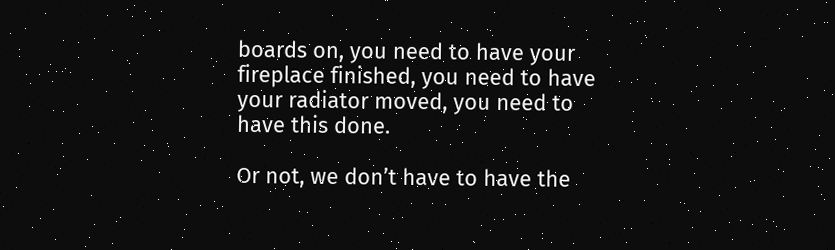boards on, you need to have your fireplace finished, you need to have your radiator moved, you need to have this done.

Or not, we don’t have to have the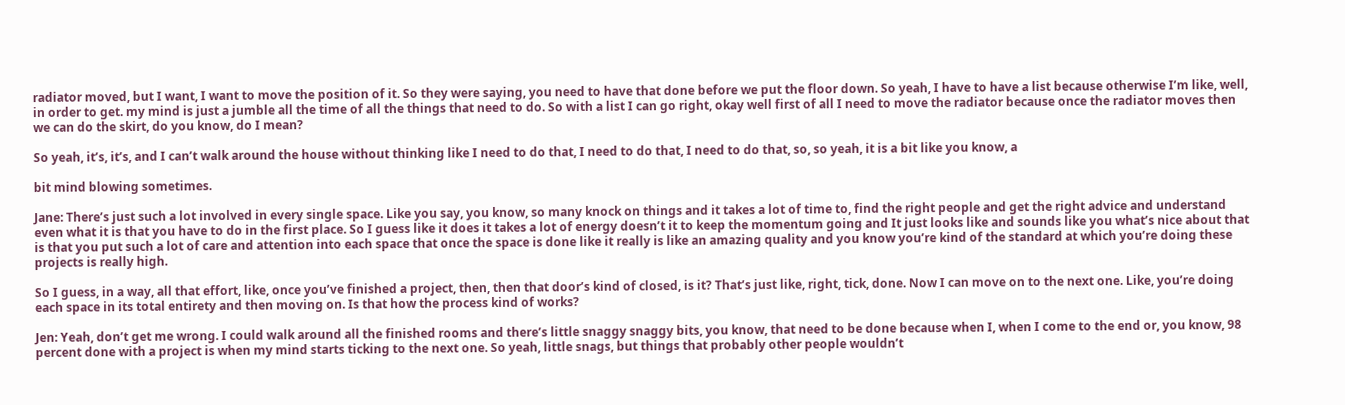radiator moved, but I want, I want to move the position of it. So they were saying, you need to have that done before we put the floor down. So yeah, I have to have a list because otherwise I’m like, well, in order to get. my mind is just a jumble all the time of all the things that need to do. So with a list I can go right, okay well first of all I need to move the radiator because once the radiator moves then we can do the skirt, do you know, do I mean?

So yeah, it’s, it’s, and I can’t walk around the house without thinking like I need to do that, I need to do that, I need to do that, so, so yeah, it is a bit like you know, a

bit mind blowing sometimes.

Jane: There’s just such a lot involved in every single space. Like you say, you know, so many knock on things and it takes a lot of time to, find the right people and get the right advice and understand even what it is that you have to do in the first place. So I guess like it does it takes a lot of energy doesn’t it to keep the momentum going and It just looks like and sounds like you what’s nice about that is that you put such a lot of care and attention into each space that once the space is done like it really is like an amazing quality and you know you’re kind of the standard at which you’re doing these projects is really high.

So I guess, in a way, all that effort, like, once you’ve finished a project, then, then that door’s kind of closed, is it? That’s just like, right, tick, done. Now I can move on to the next one. Like, you’re doing each space in its total entirety and then moving on. Is that how the process kind of works?

Jen: Yeah, don’t get me wrong. I could walk around all the finished rooms and there’s little snaggy snaggy bits, you know, that need to be done because when I, when I come to the end or, you know, 98 percent done with a project is when my mind starts ticking to the next one. So yeah, little snags, but things that probably other people wouldn’t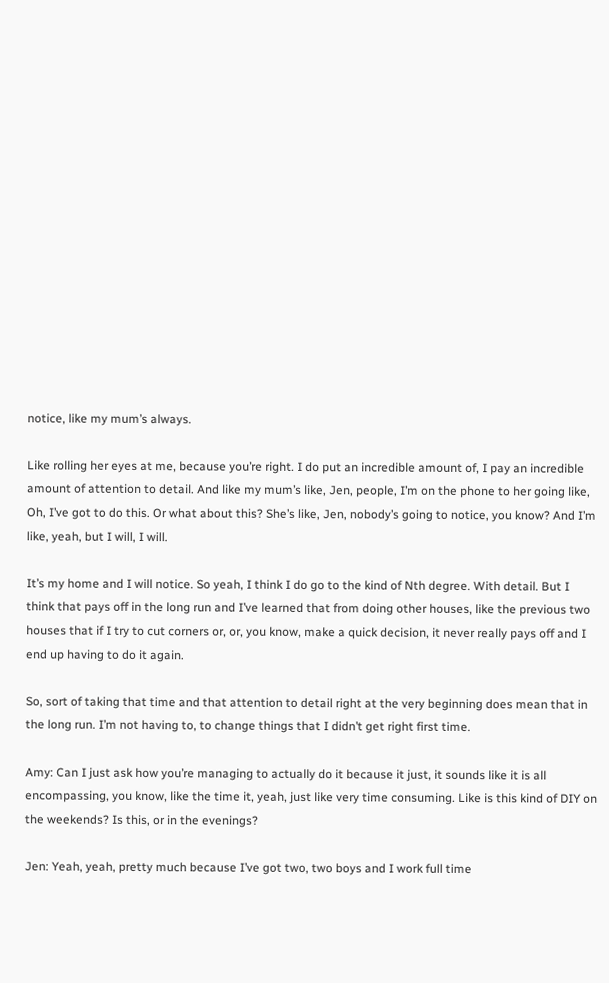notice, like my mum’s always.

Like rolling her eyes at me, because you’re right. I do put an incredible amount of, I pay an incredible amount of attention to detail. And like my mum’s like, Jen, people, I’m on the phone to her going like, Oh, I’ve got to do this. Or what about this? She’s like, Jen, nobody’s going to notice, you know? And I’m like, yeah, but I will, I will.

It’s my home and I will notice. So yeah, I think I do go to the kind of Nth degree. With detail. But I think that pays off in the long run and I’ve learned that from doing other houses, like the previous two houses that if I try to cut corners or, or, you know, make a quick decision, it never really pays off and I end up having to do it again.

So, sort of taking that time and that attention to detail right at the very beginning does mean that in the long run. I’m not having to, to change things that I didn’t get right first time.

Amy: Can I just ask how you’re managing to actually do it because it just, it sounds like it is all encompassing, you know, like the time it, yeah, just like very time consuming. Like is this kind of DIY on the weekends? Is this, or in the evenings?

Jen: Yeah, yeah, pretty much because I’ve got two, two boys and I work full time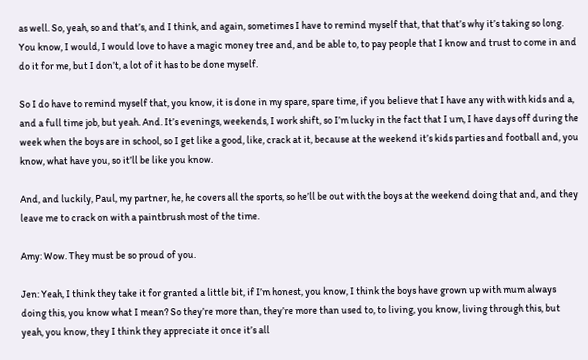as well. So, yeah, so and that’s, and I think, and again, sometimes I have to remind myself that, that that’s why it’s taking so long. You know, I would, I would love to have a magic money tree and, and be able to, to pay people that I know and trust to come in and do it for me, but I don’t, a lot of it has to be done myself.

So I do have to remind myself that, you know, it is done in my spare, spare time, if you believe that I have any with with kids and a, and a full time job, but yeah. And. It’s evenings, weekends, I work shift, so I’m lucky in the fact that I um, I have days off during the week when the boys are in school, so I get like a good, like, crack at it, because at the weekend it’s kids parties and football and, you know, what have you, so it’ll be like you know.

And, and luckily, Paul, my partner, he, he covers all the sports, so he’ll be out with the boys at the weekend doing that and, and they leave me to crack on with a paintbrush most of the time.

Amy: Wow. They must be so proud of you.

Jen: Yeah, I think they take it for granted a little bit, if I’m honest, you know, I think the boys have grown up with mum always doing this, you know what I mean? So they’re more than, they’re more than used to, to living, you know, living through this, but yeah, you know, they I think they appreciate it once it’s all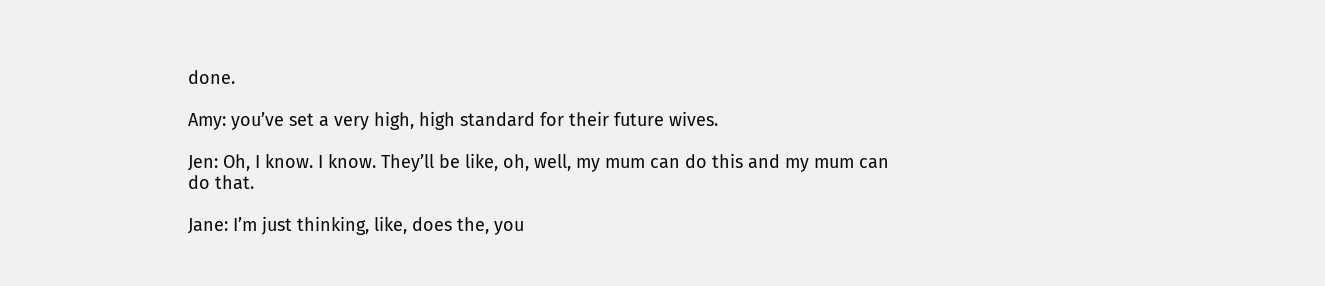done.

Amy: you’ve set a very high, high standard for their future wives.

Jen: Oh, I know. I know. They’ll be like, oh, well, my mum can do this and my mum can do that.

Jane: I’m just thinking, like, does the, you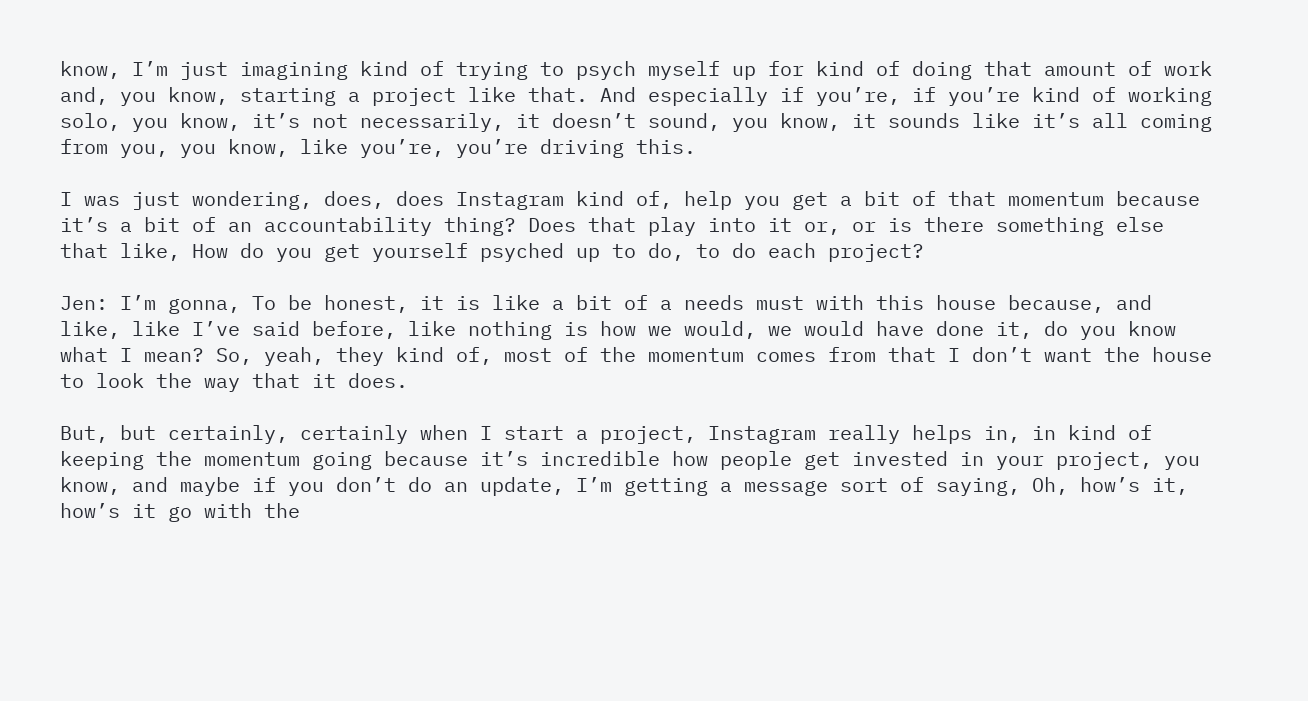know, I’m just imagining kind of trying to psych myself up for kind of doing that amount of work and, you know, starting a project like that. And especially if you’re, if you’re kind of working solo, you know, it’s not necessarily, it doesn’t sound, you know, it sounds like it’s all coming from you, you know, like you’re, you’re driving this.

I was just wondering, does, does Instagram kind of, help you get a bit of that momentum because it’s a bit of an accountability thing? Does that play into it or, or is there something else that like, How do you get yourself psyched up to do, to do each project?

Jen: I’m gonna, To be honest, it is like a bit of a needs must with this house because, and like, like I’ve said before, like nothing is how we would, we would have done it, do you know what I mean? So, yeah, they kind of, most of the momentum comes from that I don’t want the house to look the way that it does.

But, but certainly, certainly when I start a project, Instagram really helps in, in kind of keeping the momentum going because it’s incredible how people get invested in your project, you know, and maybe if you don’t do an update, I’m getting a message sort of saying, Oh, how’s it, how’s it go with the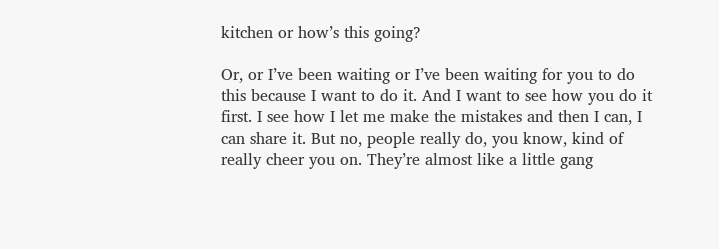kitchen or how’s this going?

Or, or I’ve been waiting or I’ve been waiting for you to do this because I want to do it. And I want to see how you do it first. I see how I let me make the mistakes and then I can, I can share it. But no, people really do, you know, kind of really cheer you on. They’re almost like a little gang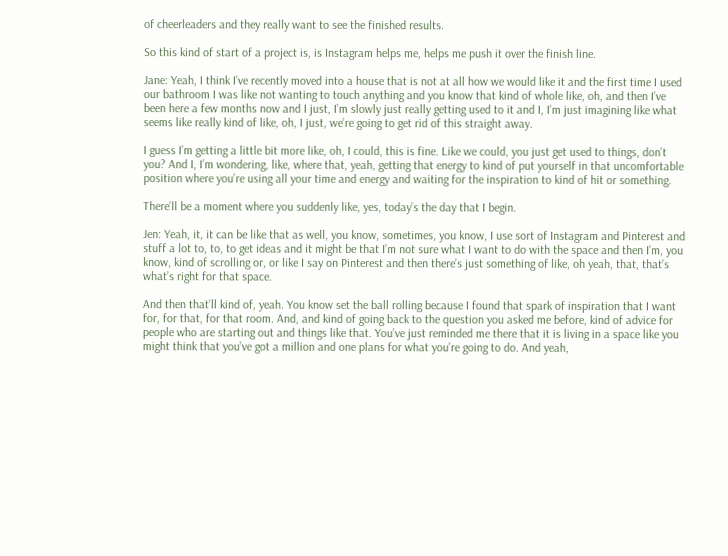of cheerleaders and they really want to see the finished results.

So this kind of start of a project is, is Instagram helps me, helps me push it over the finish line.

Jane: Yeah, I think I’ve recently moved into a house that is not at all how we would like it and the first time I used our bathroom I was like not wanting to touch anything and you know that kind of whole like, oh, and then I’ve been here a few months now and I just, I’m slowly just really getting used to it and I, I’m just imagining like what seems like really kind of like, oh, I just, we’re going to get rid of this straight away.

I guess I’m getting a little bit more like, oh, I could, this is fine. Like we could, you just get used to things, don’t you? And I, I’m wondering, like, where that, yeah, getting that energy to kind of put yourself in that uncomfortable position where you’re using all your time and energy and waiting for the inspiration to kind of hit or something.

There’ll be a moment where you suddenly like, yes, today’s the day that I begin.

Jen: Yeah, it, it can be like that as well, you know, sometimes, you know, I use sort of Instagram and Pinterest and stuff a lot to, to, to get ideas and it might be that I’m not sure what I want to do with the space and then I’m, you know, kind of scrolling or, or like I say on Pinterest and then there’s just something of like, oh yeah, that, that’s what’s right for that space.

And then that’ll kind of, yeah. You know set the ball rolling because I found that spark of inspiration that I want for, for that, for that room. And, and kind of going back to the question you asked me before, kind of advice for people who are starting out and things like that. You’ve just reminded me there that it is living in a space like you might think that you’ve got a million and one plans for what you’re going to do. And yeah,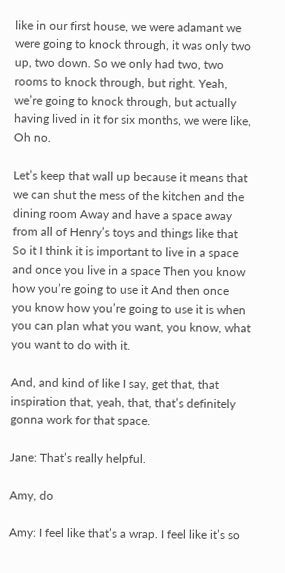like in our first house, we were adamant we were going to knock through, it was only two up, two down. So we only had two, two rooms to knock through, but right. Yeah, we’re going to knock through, but actually having lived in it for six months, we were like, Oh no.

Let’s keep that wall up because it means that we can shut the mess of the kitchen and the dining room Away and have a space away from all of Henry’s toys and things like that So it I think it is important to live in a space and once you live in a space Then you know how you’re going to use it And then once you know how you’re going to use it is when you can plan what you want, you know, what you want to do with it.

And, and kind of like I say, get that, that inspiration that, yeah, that, that’s definitely gonna work for that space.

Jane: That’s really helpful.

Amy, do

Amy: I feel like that’s a wrap. I feel like it’s so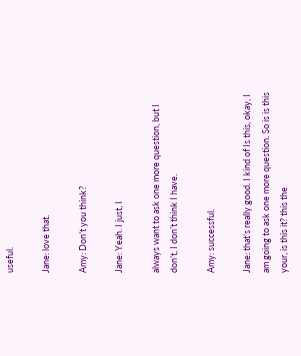useful.

Jane: love that.

Amy: Don’t you think?

Jane: Yeah. I just, I

always want to ask one more question, but I don’t, I don’t think I have.

Amy: successful.

Jane: that’s really good. I kind of Is this, okay, I am going to ask one more question. So is is this your, is this it? this the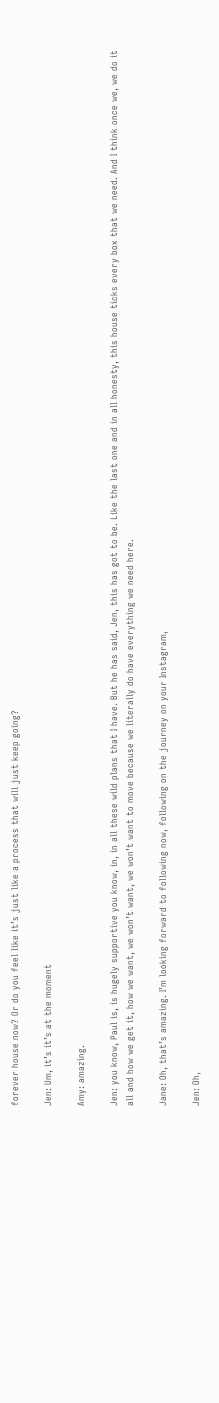forever house now? Or do you feel like it’s just like a process that will just keep going?

Jen: Um, it’s it’s at the moment

Amy: amazing.

Jen: you know, Paul is, is hugely supportive you know, in, in all these wild plans that I have. But he has said, Jen, this has got to be. Like the last one and in all honesty, this house ticks every box that we need. And I think once we, we do it all and how we get it, how we want, we won’t want, we won’t want to move because we literally do have everything we need here.

Jane: Oh, that’s amazing. I’m looking forward to following now, following on the journey on your Instagram,

Jen: Oh,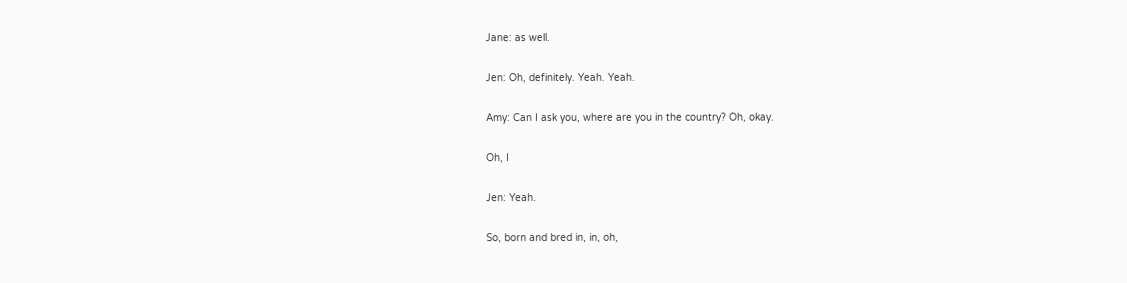Jane: as well.

Jen: Oh, definitely. Yeah. Yeah.

Amy: Can I ask you, where are you in the country? Oh, okay.

Oh, I

Jen: Yeah.

So, born and bred in, in, oh,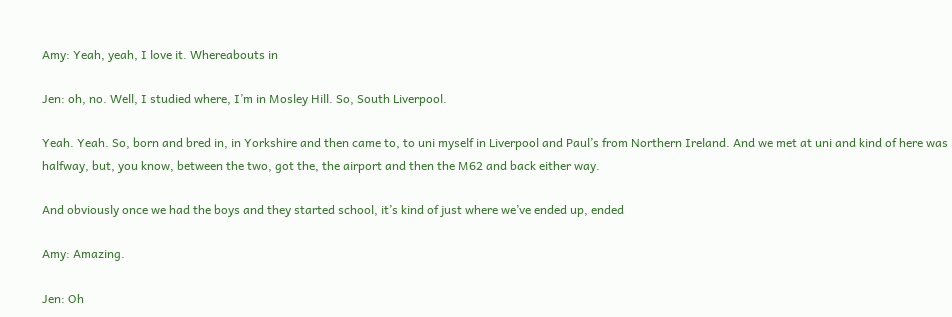Amy: Yeah, yeah, I love it. Whereabouts in

Jen: oh, no. Well, I studied where, I’m in Mosley Hill. So, South Liverpool.

Yeah. Yeah. So, born and bred in, in Yorkshire and then came to, to uni myself in Liverpool and Paul’s from Northern Ireland. And we met at uni and kind of here was halfway, but, you know, between the two, got the, the airport and then the M62 and back either way.

And obviously once we had the boys and they started school, it’s kind of just where we’ve ended up, ended

Amy: Amazing.

Jen: Oh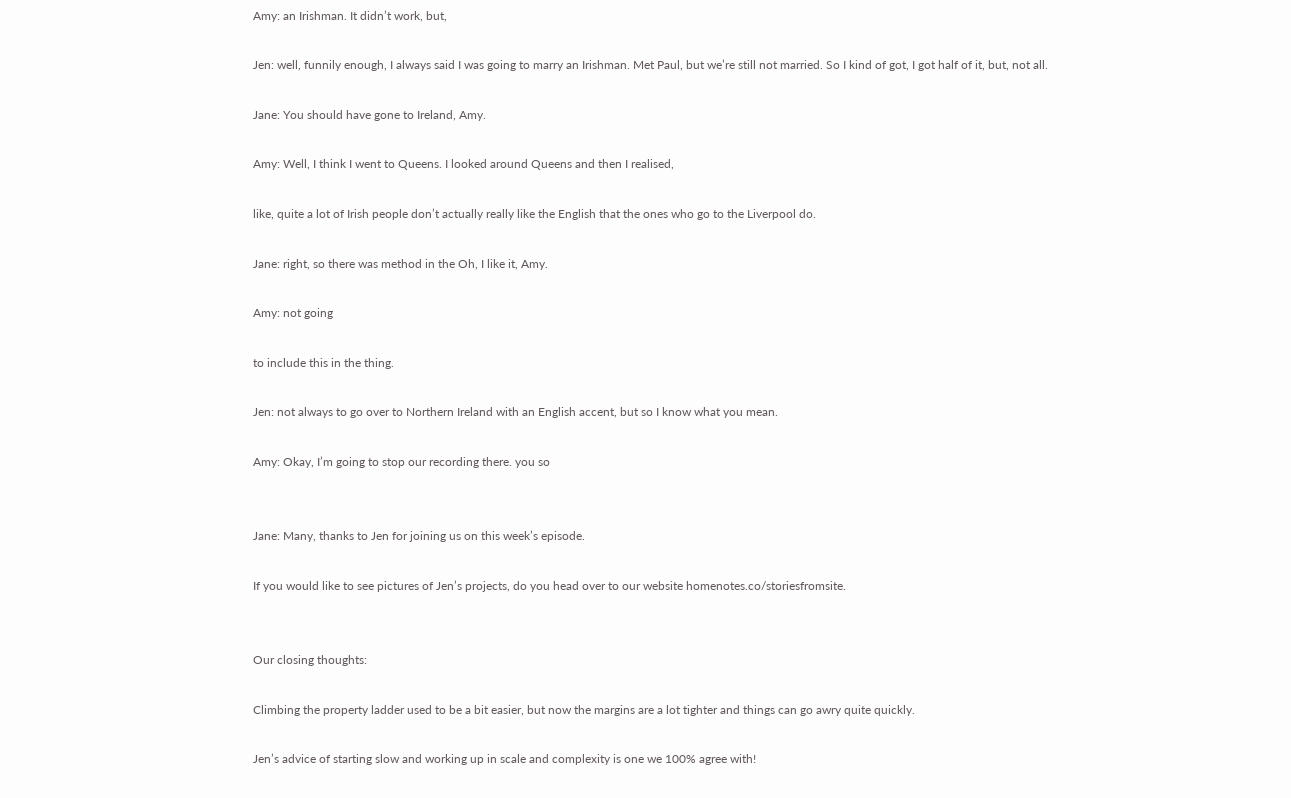Amy: an Irishman. It didn’t work, but,

Jen: well, funnily enough, I always said I was going to marry an Irishman. Met Paul, but we’re still not married. So I kind of got, I got half of it, but, not all.

Jane: You should have gone to Ireland, Amy.

Amy: Well, I think I went to Queens. I looked around Queens and then I realised,

like, quite a lot of Irish people don’t actually really like the English that the ones who go to the Liverpool do.

Jane: right, so there was method in the Oh, I like it, Amy.

Amy: not going

to include this in the thing.

Jen: not always to go over to Northern Ireland with an English accent, but so I know what you mean.

Amy: Okay, I’m going to stop our recording there. you so


Jane: Many, thanks to Jen for joining us on this week’s episode.

If you would like to see pictures of Jen’s projects, do you head over to our website homenotes.co/storiesfromsite.


Our closing thoughts:

Climbing the property ladder used to be a bit easier, but now the margins are a lot tighter and things can go awry quite quickly.

Jen’s advice of starting slow and working up in scale and complexity is one we 100% agree with!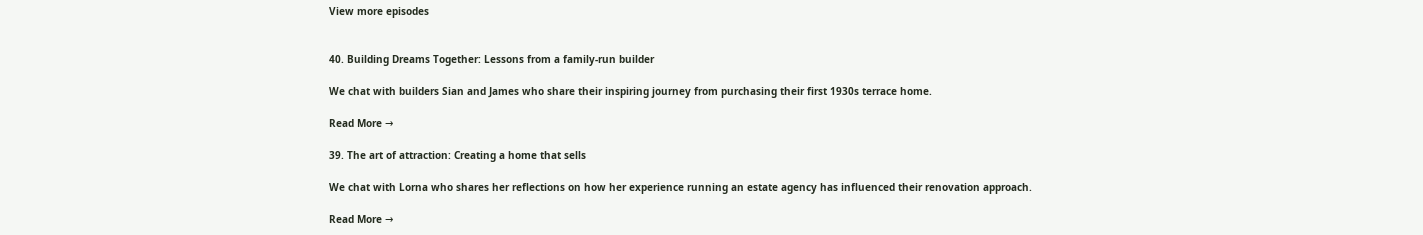View more episodes


40. Building Dreams Together: Lessons from a family-run builder

We chat with builders Sian and James who share their inspiring journey from purchasing their first 1930s terrace home.

Read More →

39. The art of attraction: Creating a home that sells

We chat with Lorna who shares her reflections on how her experience running an estate agency has influenced their renovation approach.

Read More →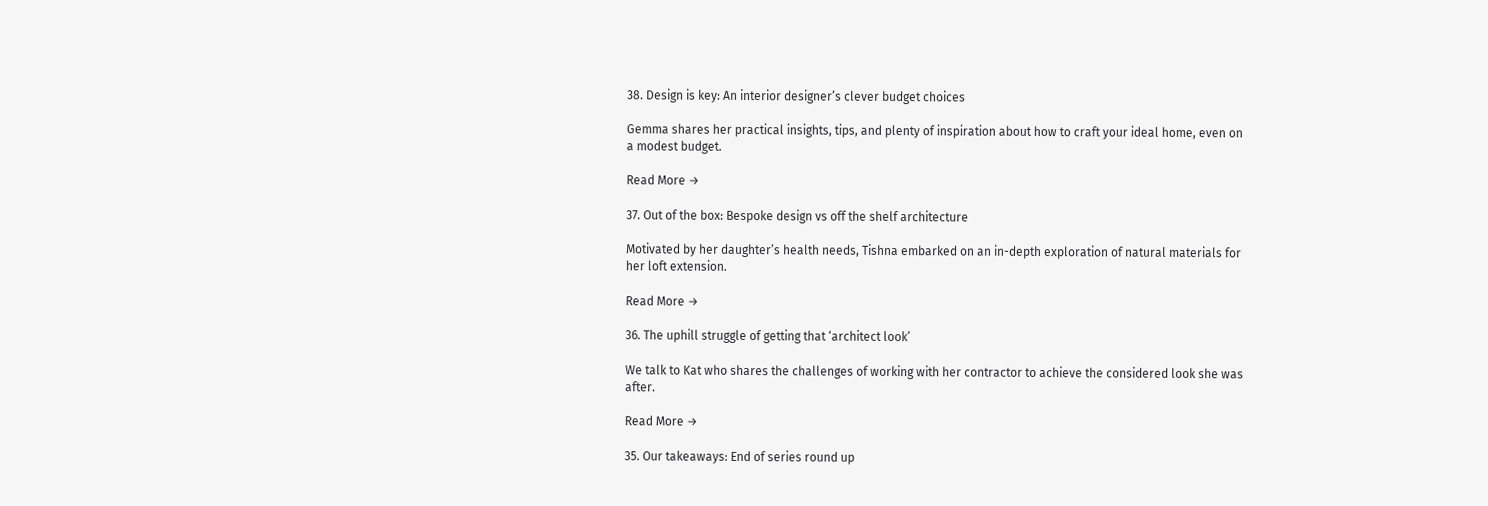38. Design is key: An interior designer’s clever budget choices

Gemma shares her practical insights, tips, and plenty of inspiration about how to craft your ideal home, even on a modest budget.

Read More →

37. Out of the box: Bespoke design vs off the shelf architecture

Motivated by her daughter’s health needs, Tishna embarked on an in-depth exploration of natural materials for her loft extension.

Read More →

36. The uphill struggle of getting that ‘architect look’

We talk to Kat who shares the challenges of working with her contractor to achieve the considered look she was after.

Read More →

35. Our takeaways: End of series round up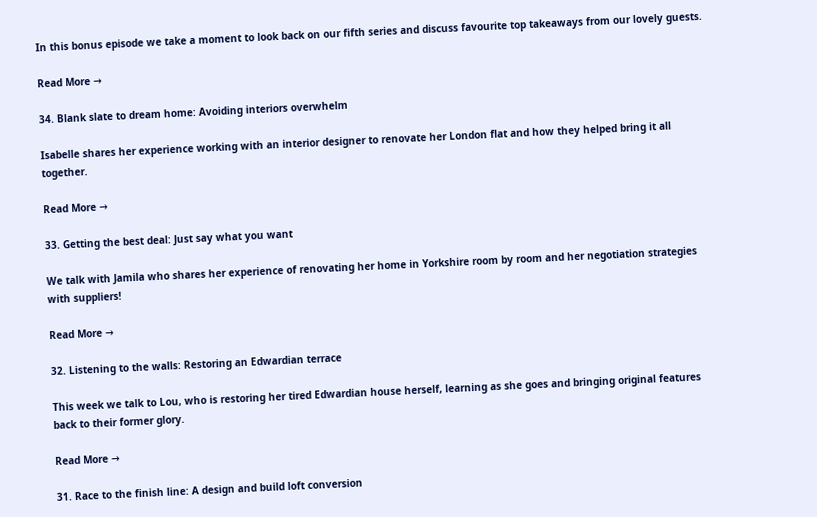In this bonus episode we take a moment to look back on our fifth series and discuss favourite top takeaways from our lovely guests.

Read More →

34. Blank slate to dream home: Avoiding interiors overwhelm

Isabelle shares her experience working with an interior designer to renovate her London flat and how they helped bring it all together.

Read More →

33. Getting the best deal: Just say what you want

We talk with Jamila who shares her experience of renovating her home in Yorkshire room by room and her negotiation strategies with suppliers!

Read More →

32. Listening to the walls: Restoring an Edwardian terrace

This week we talk to Lou, who is restoring her tired Edwardian house herself, learning as she goes and bringing original features back to their former glory.

Read More →

31. Race to the finish line: A design and build loft conversion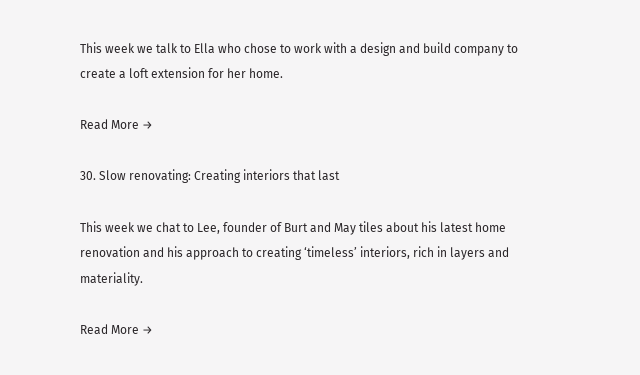This week we talk to Ella who chose to work with a design and build company to create a loft extension for her home.

Read More →

30. Slow renovating: Creating interiors that last

This week we chat to Lee, founder of Burt and May tiles about his latest home renovation and his approach to creating ‘timeless’ interiors, rich in layers and materiality.

Read More →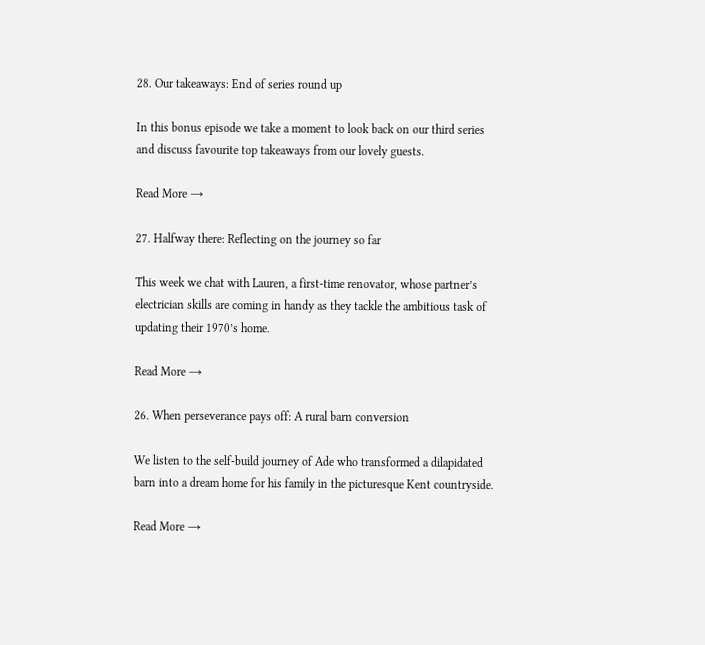28. Our takeaways: End of series round up

In this bonus episode we take a moment to look back on our third series and discuss favourite top takeaways from our lovely guests.

Read More →

27. Halfway there: Reflecting on the journey so far

This week we chat with Lauren, a first-time renovator, whose partner’s electrician skills are coming in handy as they tackle the ambitious task of updating their 1970’s home.

Read More →

26. When perseverance pays off: A rural barn conversion

We listen to the self-build journey of Ade who transformed a dilapidated barn into a dream home for his family in the picturesque Kent countryside.

Read More →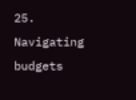25. Navigating budgets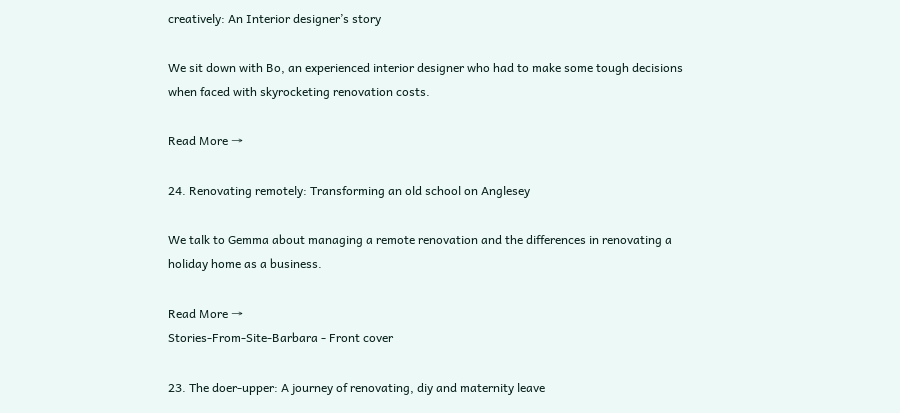creatively: An Interior designer’s story

We sit down with Bo, an experienced interior designer who had to make some tough decisions when faced with skyrocketing renovation costs.

Read More →

24. Renovating remotely: Transforming an old school on Anglesey

We talk to Gemma about managing a remote renovation and the differences in renovating a holiday home as a business.

Read More →
Stories-From-Site-Barbara - Front cover

23. The doer-upper: A journey of renovating, diy and maternity leave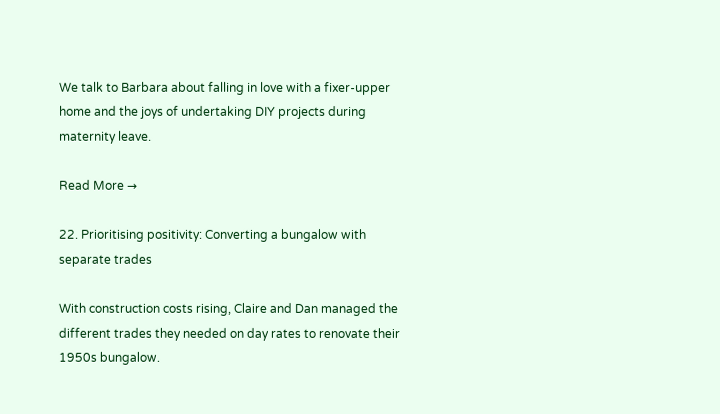We talk to Barbara about falling in love with a fixer-upper home and the joys of undertaking DIY projects during maternity leave.

Read More →

22. Prioritising positivity: Converting a bungalow with separate trades

With construction costs rising, Claire and Dan managed the different trades they needed on day rates to renovate their 1950s bungalow.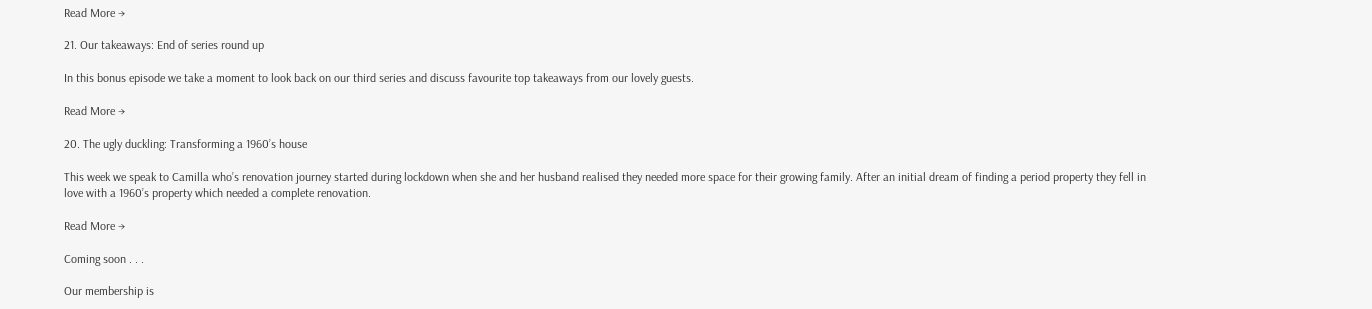Read More →

21. Our takeaways: End of series round up

In this bonus episode we take a moment to look back on our third series and discuss favourite top takeaways from our lovely guests.

Read More →

20. The ugly duckling: Transforming a 1960’s house

This week we speak to Camilla who’s renovation journey started during lockdown when she and her husband realised they needed more space for their growing family. After an initial dream of finding a period property they fell in love with a 1960’s property which needed a complete renovation.

Read More →

Coming soon . . .

Our membership is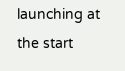launching at the start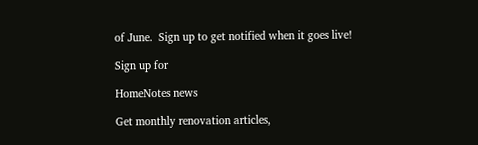of June.  Sign up to get notified when it goes live!

Sign up for

HomeNotes news

Get monthly renovation articles,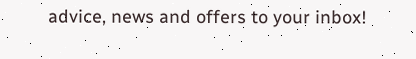advice, news and offers to your inbox!